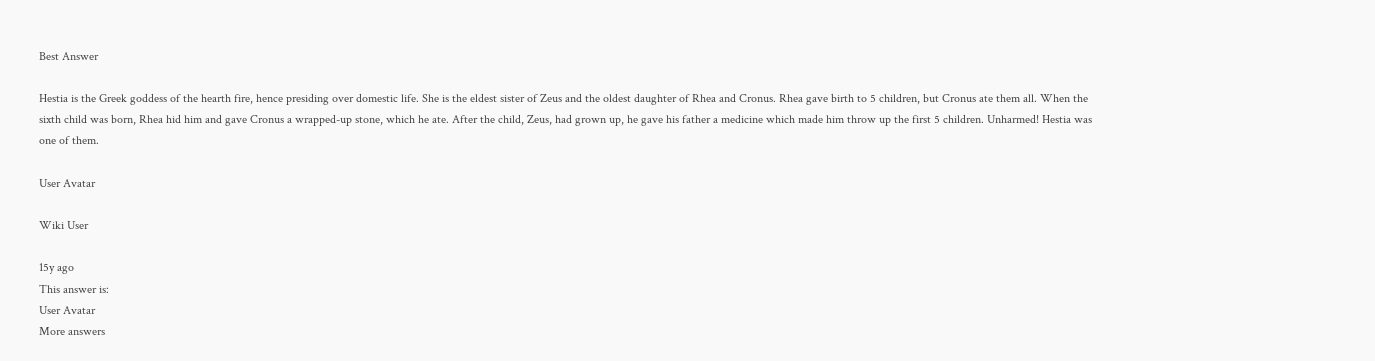Best Answer

Hestia is the Greek goddess of the hearth fire, hence presiding over domestic life. She is the eldest sister of Zeus and the oldest daughter of Rhea and Cronus. Rhea gave birth to 5 children, but Cronus ate them all. When the sixth child was born, Rhea hid him and gave Cronus a wrapped-up stone, which he ate. After the child, Zeus, had grown up, he gave his father a medicine which made him throw up the first 5 children. Unharmed! Hestia was one of them.

User Avatar

Wiki User

15y ago
This answer is:
User Avatar
More answers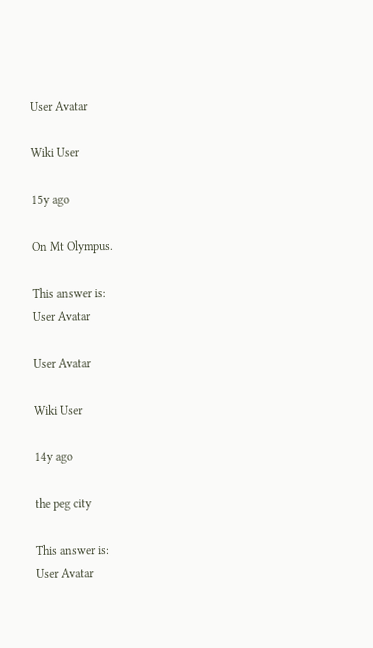User Avatar

Wiki User

15y ago

On Mt Olympus.

This answer is:
User Avatar

User Avatar

Wiki User

14y ago

the peg city

This answer is:
User Avatar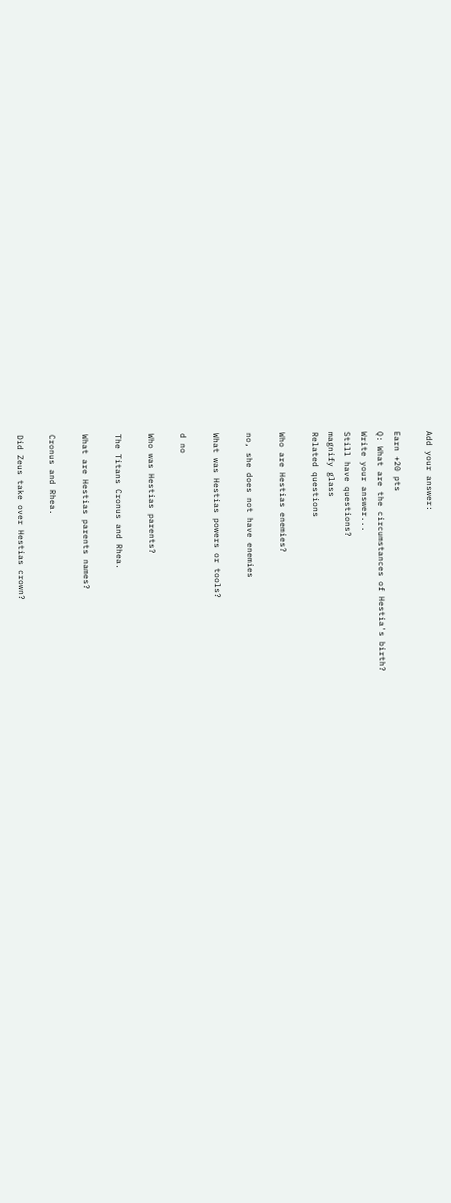Add your answer:

Earn +20 pts
Q: What are the circumstances of Hestia's birth?
Write your answer...
Still have questions?
magnify glass
Related questions

Who are Hestias enemies?

no, she does not have enemies

What was Hestias powers or tools?

d no

Who was Hestias parents?

The Titans Cronus and Rhea.

What are Hestias parents names?

Cronus and Rhea.

Did Zeus take over Hestias crown?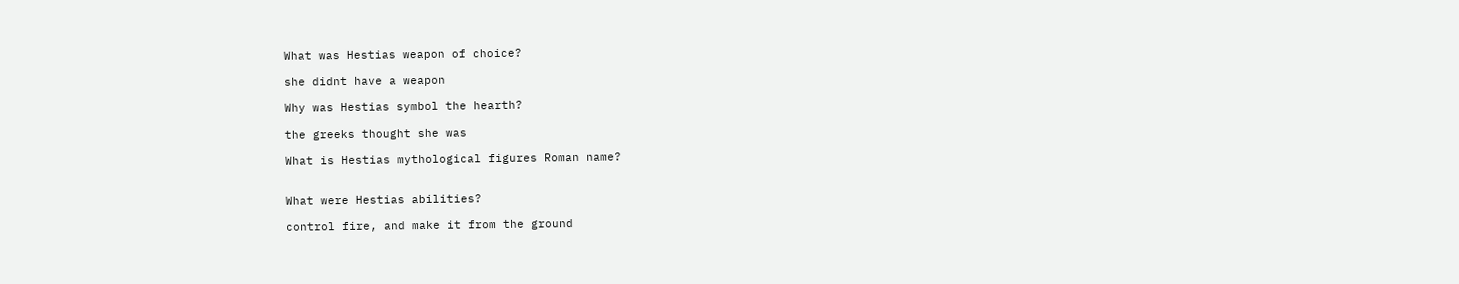What was Hestias weapon of choice?

she didnt have a weapon

Why was Hestias symbol the hearth?

the greeks thought she was

What is Hestias mythological figures Roman name?


What were Hestias abilities?

control fire, and make it from the ground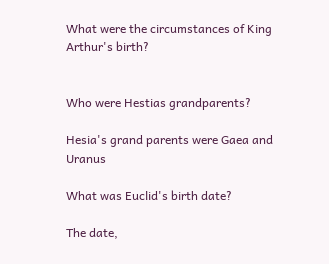What were the circumstances of King Arthur's birth?


Who were Hestias grandparents?

Hesia's grand parents were Gaea and Uranus

What was Euclid's birth date?

The date,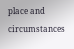place and circumstances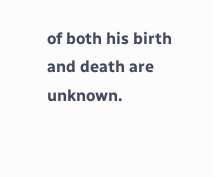of both his birth and death are unknown.